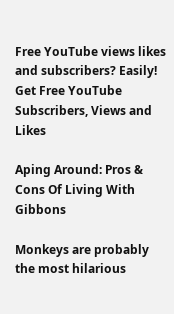Free YouTube views likes and subscribers? Easily!
Get Free YouTube Subscribers, Views and Likes

Aping Around: Pros & Cons Of Living With Gibbons

Monkeys are probably the most hilarious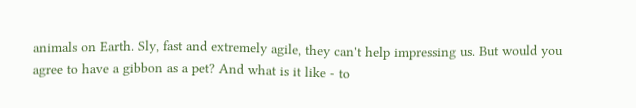animals on Earth. Sly, fast and extremely agile, they can't help impressing us. But would you agree to have a gibbon as a pet? And what is it like - to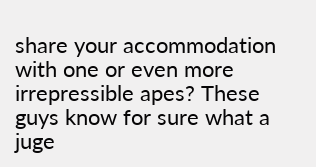share your accommodation with one or even more irrepressible apes? These guys know for sure what a juge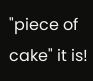"piece of cake" it is!